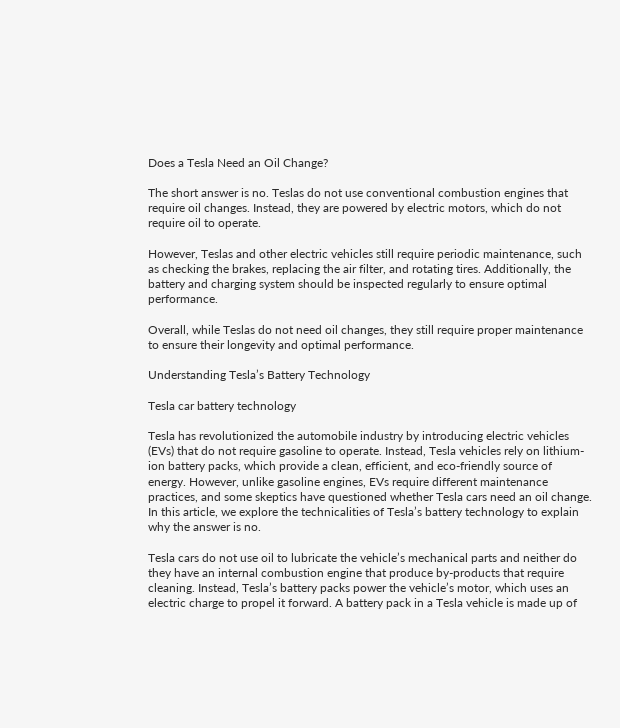Does a Tesla Need an Oil Change?

The short answer is no. Teslas do not use conventional combustion engines that require oil changes. Instead, they are powered by electric motors, which do not require oil to operate.

However, Teslas and other electric vehicles still require periodic maintenance, such as checking the brakes, replacing the air filter, and rotating tires. Additionally, the battery and charging system should be inspected regularly to ensure optimal performance.

Overall, while Teslas do not need oil changes, they still require proper maintenance to ensure their longevity and optimal performance.

Understanding Tesla’s Battery Technology

Tesla car battery technology

Tesla has revolutionized the automobile industry by introducing electric vehicles (EVs) that do not require gasoline to operate. Instead, Tesla vehicles rely on lithium-ion battery packs, which provide a clean, efficient, and eco-friendly source of energy. However, unlike gasoline engines, EVs require different maintenance practices, and some skeptics have questioned whether Tesla cars need an oil change. In this article, we explore the technicalities of Tesla’s battery technology to explain why the answer is no.

Tesla cars do not use oil to lubricate the vehicle’s mechanical parts and neither do they have an internal combustion engine that produce by-products that require cleaning. Instead, Tesla’s battery packs power the vehicle’s motor, which uses an electric charge to propel it forward. A battery pack in a Tesla vehicle is made up of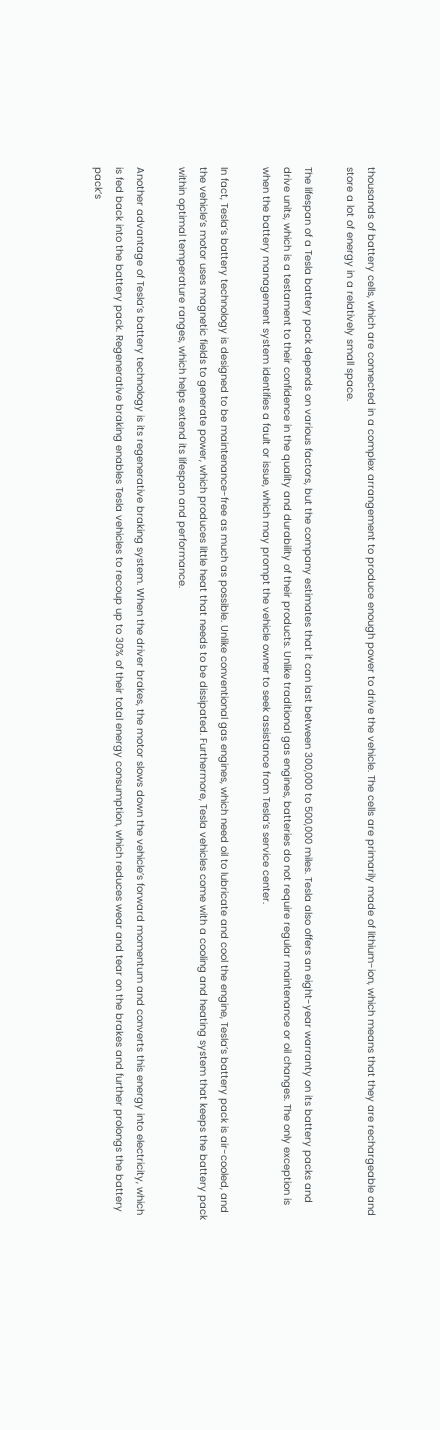thousands of battery cells, which are connected in a complex arrangement to produce enough power to drive the vehicle. The cells are primarily made of lithium-ion, which means that they are rechargeable and store a lot of energy in a relatively small space.

The lifespan of a Tesla battery pack depends on various factors, but the company estimates that it can last between 300,000 to 500,000 miles. Tesla also offers an eight-year warranty on its battery packs and drive units, which is a testament to their confidence in the quality and durability of their products. Unlike traditional gas engines, batteries do not require regular maintenance or oil changes. The only exception is when the battery management system identifies a fault or issue, which may prompt the vehicle owner to seek assistance from Tesla’s service center.

In fact, Tesla’s battery technology is designed to be maintenance-free as much as possible. Unlike conventional gas engines, which need oil to lubricate and cool the engine, Tesla’s battery pack is air-cooled, and the vehicle’s motor uses magnetic fields to generate power, which produces little heat that needs to be dissipated. Furthermore, Tesla vehicles come with a cooling and heating system that keeps the battery pack within optimal temperature ranges, which helps extend its lifespan and performance.

Another advantage of Tesla’s battery technology is its regenerative braking system. When the driver brakes, the motor slows down the vehicle’s forward momentum and converts this energy into electricity, which is fed back into the battery pack. Regenerative braking enables Tesla vehicles to recoup up to 30% of their total energy consumption, which reduces wear and tear on the brakes and further prolongs the battery pack’s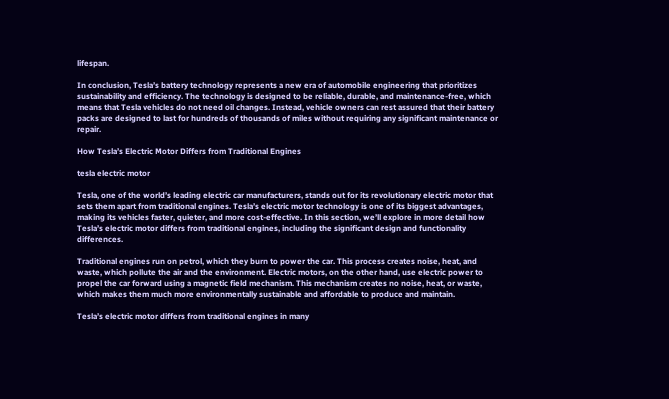lifespan.

In conclusion, Tesla’s battery technology represents a new era of automobile engineering that prioritizes sustainability and efficiency. The technology is designed to be reliable, durable, and maintenance-free, which means that Tesla vehicles do not need oil changes. Instead, vehicle owners can rest assured that their battery packs are designed to last for hundreds of thousands of miles without requiring any significant maintenance or repair.

How Tesla’s Electric Motor Differs from Traditional Engines

tesla electric motor

Tesla, one of the world’s leading electric car manufacturers, stands out for its revolutionary electric motor that sets them apart from traditional engines. Tesla’s electric motor technology is one of its biggest advantages, making its vehicles faster, quieter, and more cost-effective. In this section, we’ll explore in more detail how Tesla’s electric motor differs from traditional engines, including the significant design and functionality differences.

Traditional engines run on petrol, which they burn to power the car. This process creates noise, heat, and waste, which pollute the air and the environment. Electric motors, on the other hand, use electric power to propel the car forward using a magnetic field mechanism. This mechanism creates no noise, heat, or waste, which makes them much more environmentally sustainable and affordable to produce and maintain.

Tesla’s electric motor differs from traditional engines in many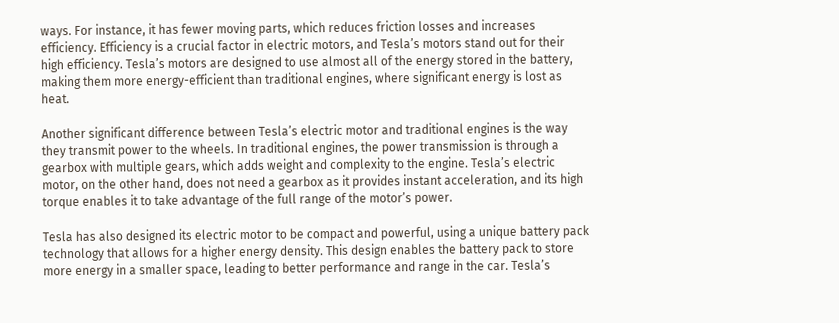ways. For instance, it has fewer moving parts, which reduces friction losses and increases efficiency. Efficiency is a crucial factor in electric motors, and Tesla’s motors stand out for their high efficiency. Tesla’s motors are designed to use almost all of the energy stored in the battery, making them more energy-efficient than traditional engines, where significant energy is lost as heat.

Another significant difference between Tesla’s electric motor and traditional engines is the way they transmit power to the wheels. In traditional engines, the power transmission is through a gearbox with multiple gears, which adds weight and complexity to the engine. Tesla’s electric motor, on the other hand, does not need a gearbox as it provides instant acceleration, and its high torque enables it to take advantage of the full range of the motor’s power.

Tesla has also designed its electric motor to be compact and powerful, using a unique battery pack technology that allows for a higher energy density. This design enables the battery pack to store more energy in a smaller space, leading to better performance and range in the car. Tesla’s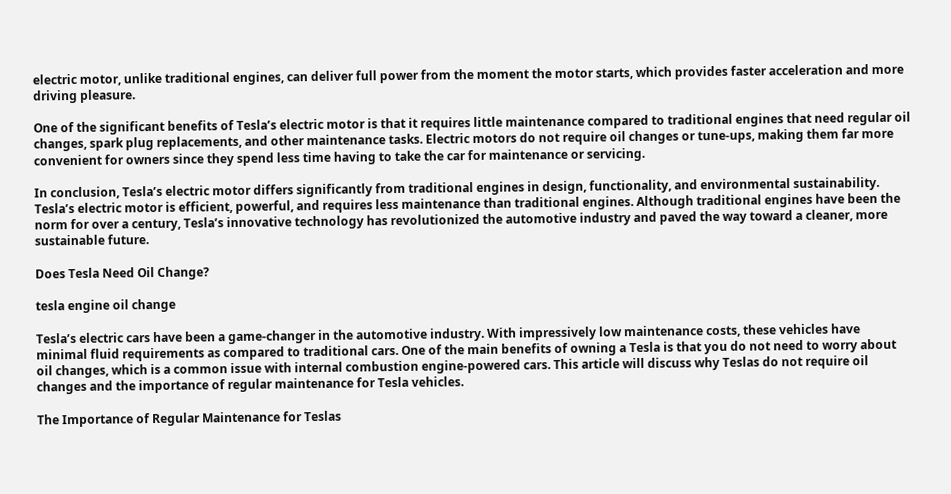electric motor, unlike traditional engines, can deliver full power from the moment the motor starts, which provides faster acceleration and more driving pleasure.

One of the significant benefits of Tesla’s electric motor is that it requires little maintenance compared to traditional engines that need regular oil changes, spark plug replacements, and other maintenance tasks. Electric motors do not require oil changes or tune-ups, making them far more convenient for owners since they spend less time having to take the car for maintenance or servicing.

In conclusion, Tesla’s electric motor differs significantly from traditional engines in design, functionality, and environmental sustainability. Tesla’s electric motor is efficient, powerful, and requires less maintenance than traditional engines. Although traditional engines have been the norm for over a century, Tesla’s innovative technology has revolutionized the automotive industry and paved the way toward a cleaner, more sustainable future.

Does Tesla Need Oil Change?

tesla engine oil change

Tesla’s electric cars have been a game-changer in the automotive industry. With impressively low maintenance costs, these vehicles have minimal fluid requirements as compared to traditional cars. One of the main benefits of owning a Tesla is that you do not need to worry about oil changes, which is a common issue with internal combustion engine-powered cars. This article will discuss why Teslas do not require oil changes and the importance of regular maintenance for Tesla vehicles.

The Importance of Regular Maintenance for Teslas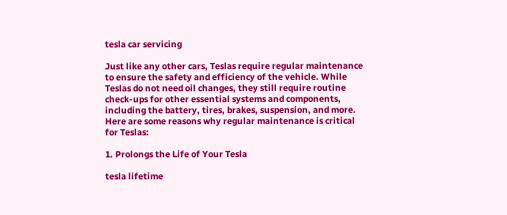tesla car servicing

Just like any other cars, Teslas require regular maintenance to ensure the safety and efficiency of the vehicle. While Teslas do not need oil changes, they still require routine check-ups for other essential systems and components, including the battery, tires, brakes, suspension, and more. Here are some reasons why regular maintenance is critical for Teslas:

1. Prolongs the Life of Your Tesla

tesla lifetime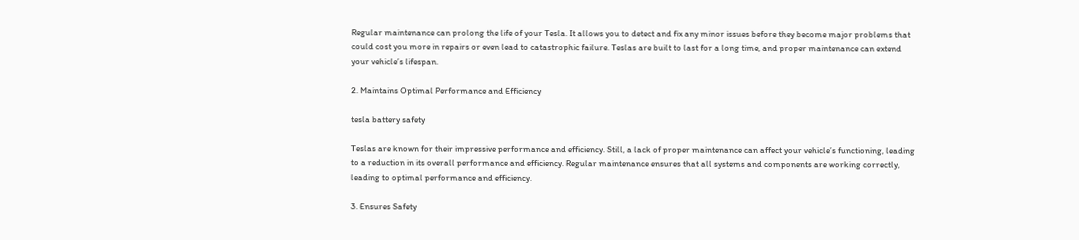Regular maintenance can prolong the life of your Tesla. It allows you to detect and fix any minor issues before they become major problems that could cost you more in repairs or even lead to catastrophic failure. Teslas are built to last for a long time, and proper maintenance can extend your vehicle’s lifespan.

2. Maintains Optimal Performance and Efficiency

tesla battery safety

Teslas are known for their impressive performance and efficiency. Still, a lack of proper maintenance can affect your vehicle’s functioning, leading to a reduction in its overall performance and efficiency. Regular maintenance ensures that all systems and components are working correctly, leading to optimal performance and efficiency.

3. Ensures Safety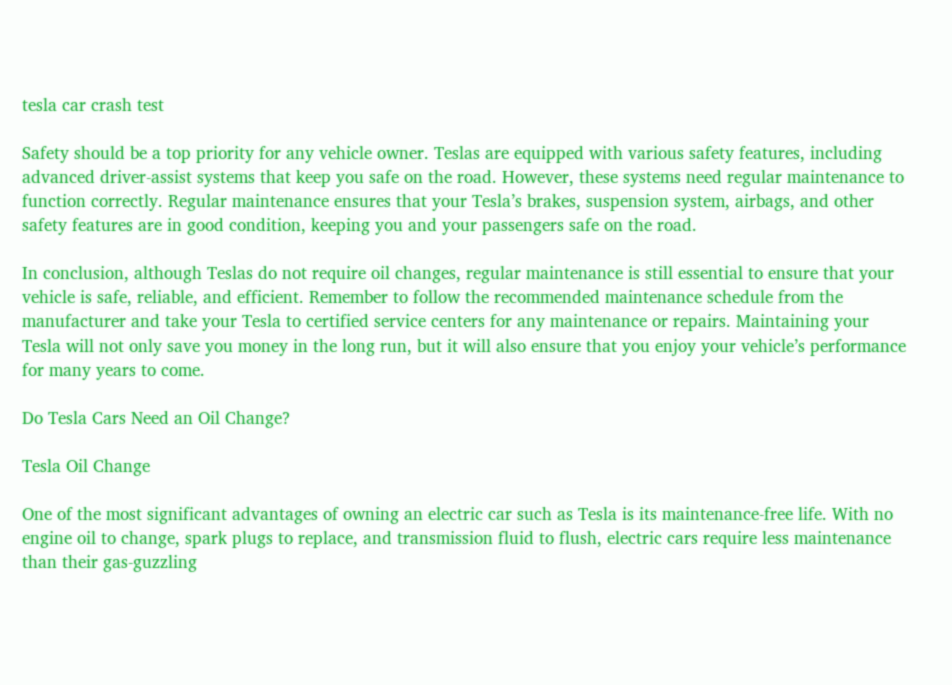tesla car crash test

Safety should be a top priority for any vehicle owner. Teslas are equipped with various safety features, including advanced driver-assist systems that keep you safe on the road. However, these systems need regular maintenance to function correctly. Regular maintenance ensures that your Tesla’s brakes, suspension system, airbags, and other safety features are in good condition, keeping you and your passengers safe on the road.

In conclusion, although Teslas do not require oil changes, regular maintenance is still essential to ensure that your vehicle is safe, reliable, and efficient. Remember to follow the recommended maintenance schedule from the manufacturer and take your Tesla to certified service centers for any maintenance or repairs. Maintaining your Tesla will not only save you money in the long run, but it will also ensure that you enjoy your vehicle’s performance for many years to come.

Do Tesla Cars Need an Oil Change?

Tesla Oil Change

One of the most significant advantages of owning an electric car such as Tesla is its maintenance-free life. With no engine oil to change, spark plugs to replace, and transmission fluid to flush, electric cars require less maintenance than their gas-guzzling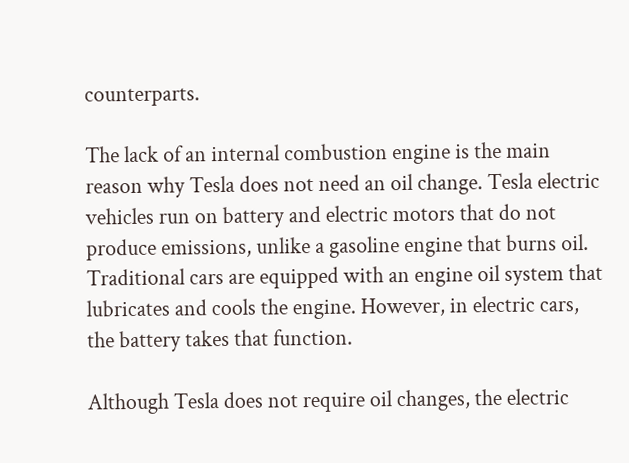counterparts.

The lack of an internal combustion engine is the main reason why Tesla does not need an oil change. Tesla electric vehicles run on battery and electric motors that do not produce emissions, unlike a gasoline engine that burns oil. Traditional cars are equipped with an engine oil system that lubricates and cools the engine. However, in electric cars, the battery takes that function.

Although Tesla does not require oil changes, the electric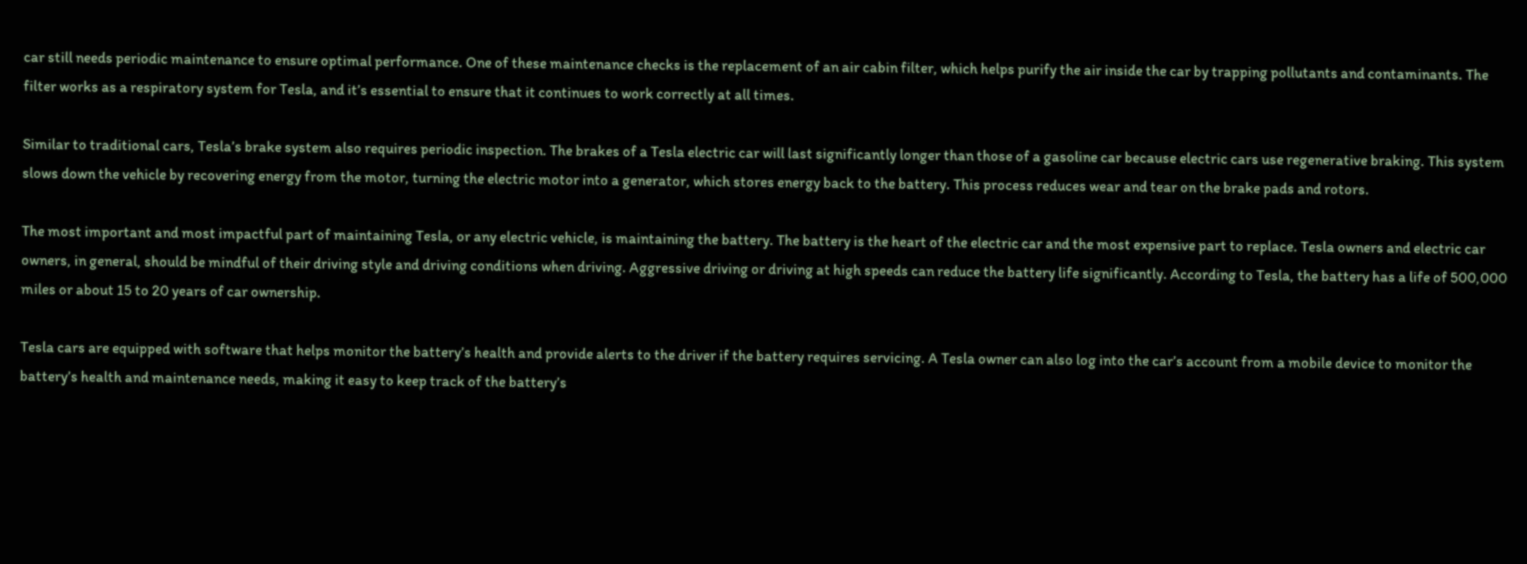car still needs periodic maintenance to ensure optimal performance. One of these maintenance checks is the replacement of an air cabin filter, which helps purify the air inside the car by trapping pollutants and contaminants. The filter works as a respiratory system for Tesla, and it’s essential to ensure that it continues to work correctly at all times.

Similar to traditional cars, Tesla’s brake system also requires periodic inspection. The brakes of a Tesla electric car will last significantly longer than those of a gasoline car because electric cars use regenerative braking. This system slows down the vehicle by recovering energy from the motor, turning the electric motor into a generator, which stores energy back to the battery. This process reduces wear and tear on the brake pads and rotors.

The most important and most impactful part of maintaining Tesla, or any electric vehicle, is maintaining the battery. The battery is the heart of the electric car and the most expensive part to replace. Tesla owners and electric car owners, in general, should be mindful of their driving style and driving conditions when driving. Aggressive driving or driving at high speeds can reduce the battery life significantly. According to Tesla, the battery has a life of 500,000 miles or about 15 to 20 years of car ownership.

Tesla cars are equipped with software that helps monitor the battery’s health and provide alerts to the driver if the battery requires servicing. A Tesla owner can also log into the car’s account from a mobile device to monitor the battery’s health and maintenance needs, making it easy to keep track of the battery’s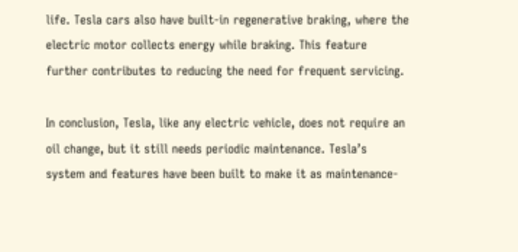life. Tesla cars also have built-in regenerative braking, where the electric motor collects energy while braking. This feature further contributes to reducing the need for frequent servicing.

In conclusion, Tesla, like any electric vehicle, does not require an oil change, but it still needs periodic maintenance. Tesla’s system and features have been built to make it as maintenance-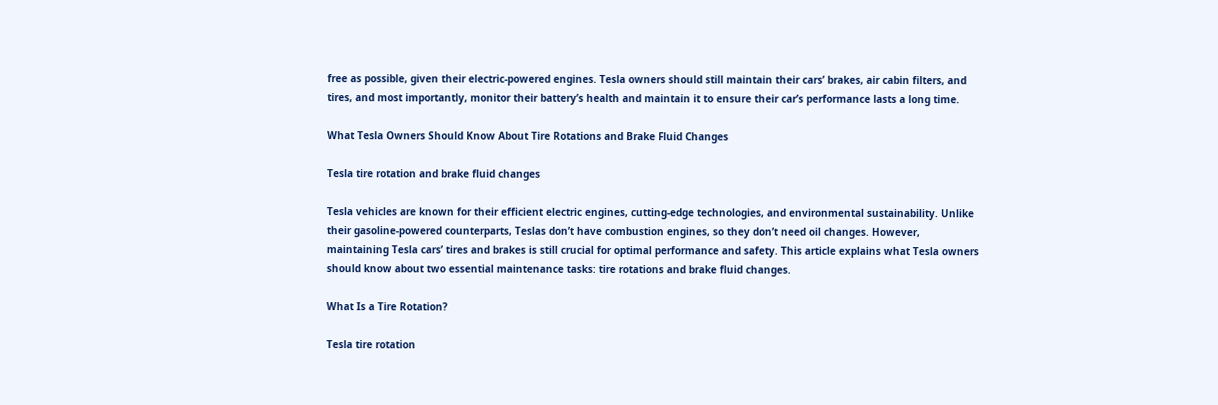free as possible, given their electric-powered engines. Tesla owners should still maintain their cars’ brakes, air cabin filters, and tires, and most importantly, monitor their battery’s health and maintain it to ensure their car’s performance lasts a long time.

What Tesla Owners Should Know About Tire Rotations and Brake Fluid Changes

Tesla tire rotation and brake fluid changes

Tesla vehicles are known for their efficient electric engines, cutting-edge technologies, and environmental sustainability. Unlike their gasoline-powered counterparts, Teslas don’t have combustion engines, so they don’t need oil changes. However, maintaining Tesla cars’ tires and brakes is still crucial for optimal performance and safety. This article explains what Tesla owners should know about two essential maintenance tasks: tire rotations and brake fluid changes.

What Is a Tire Rotation?

Tesla tire rotation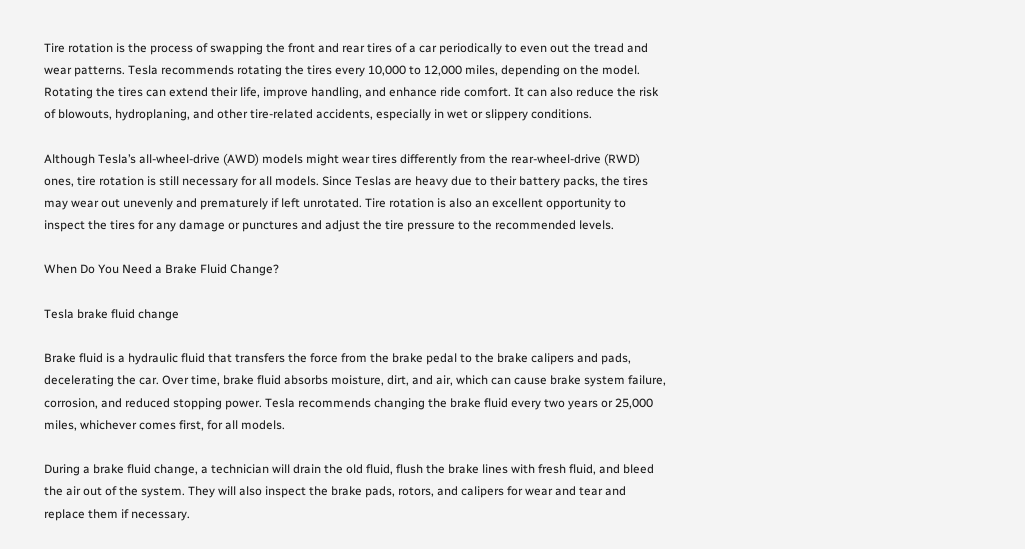Tire rotation is the process of swapping the front and rear tires of a car periodically to even out the tread and wear patterns. Tesla recommends rotating the tires every 10,000 to 12,000 miles, depending on the model. Rotating the tires can extend their life, improve handling, and enhance ride comfort. It can also reduce the risk of blowouts, hydroplaning, and other tire-related accidents, especially in wet or slippery conditions.

Although Tesla’s all-wheel-drive (AWD) models might wear tires differently from the rear-wheel-drive (RWD) ones, tire rotation is still necessary for all models. Since Teslas are heavy due to their battery packs, the tires may wear out unevenly and prematurely if left unrotated. Tire rotation is also an excellent opportunity to inspect the tires for any damage or punctures and adjust the tire pressure to the recommended levels.

When Do You Need a Brake Fluid Change?

Tesla brake fluid change

Brake fluid is a hydraulic fluid that transfers the force from the brake pedal to the brake calipers and pads, decelerating the car. Over time, brake fluid absorbs moisture, dirt, and air, which can cause brake system failure, corrosion, and reduced stopping power. Tesla recommends changing the brake fluid every two years or 25,000 miles, whichever comes first, for all models.

During a brake fluid change, a technician will drain the old fluid, flush the brake lines with fresh fluid, and bleed the air out of the system. They will also inspect the brake pads, rotors, and calipers for wear and tear and replace them if necessary.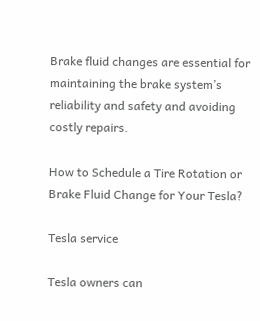Brake fluid changes are essential for maintaining the brake system’s reliability and safety and avoiding costly repairs.

How to Schedule a Tire Rotation or Brake Fluid Change for Your Tesla?

Tesla service

Tesla owners can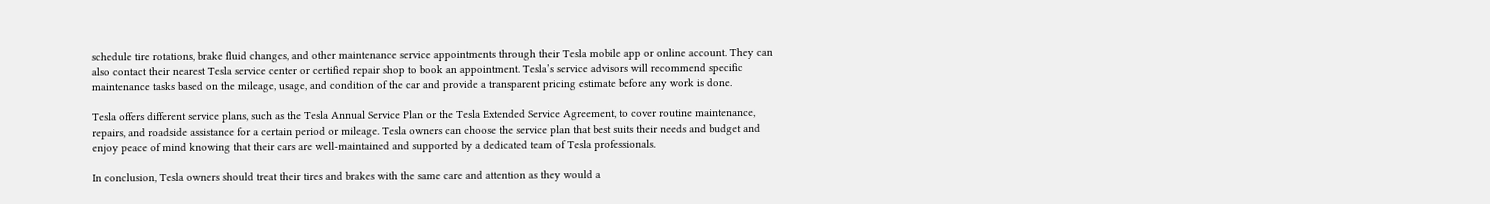schedule tire rotations, brake fluid changes, and other maintenance service appointments through their Tesla mobile app or online account. They can also contact their nearest Tesla service center or certified repair shop to book an appointment. Tesla’s service advisors will recommend specific maintenance tasks based on the mileage, usage, and condition of the car and provide a transparent pricing estimate before any work is done.

Tesla offers different service plans, such as the Tesla Annual Service Plan or the Tesla Extended Service Agreement, to cover routine maintenance, repairs, and roadside assistance for a certain period or mileage. Tesla owners can choose the service plan that best suits their needs and budget and enjoy peace of mind knowing that their cars are well-maintained and supported by a dedicated team of Tesla professionals.

In conclusion, Tesla owners should treat their tires and brakes with the same care and attention as they would a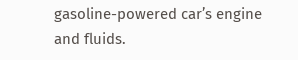gasoline-powered car’s engine and fluids.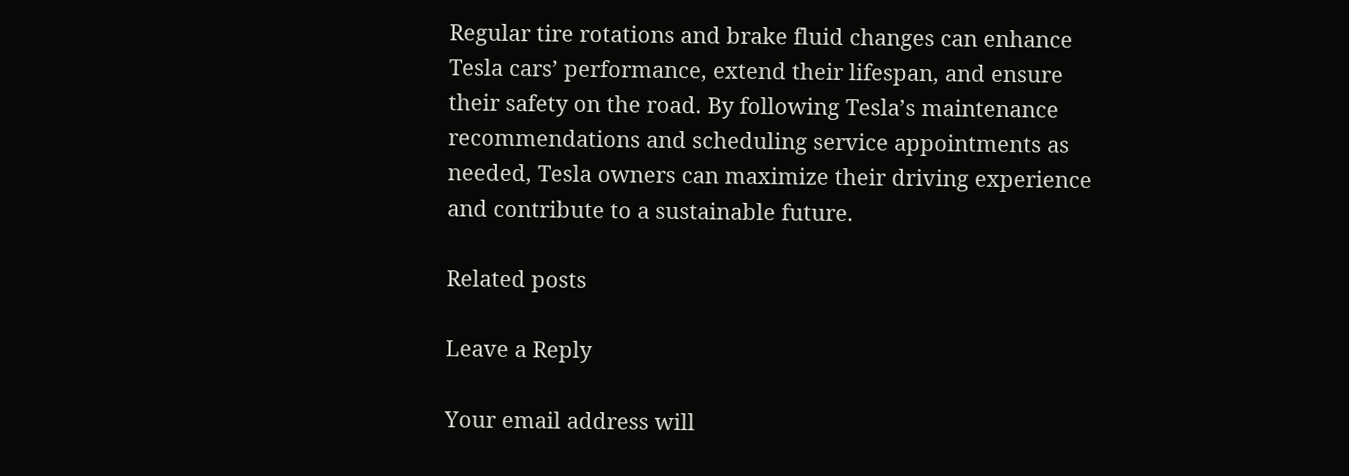Regular tire rotations and brake fluid changes can enhance Tesla cars’ performance, extend their lifespan, and ensure their safety on the road. By following Tesla’s maintenance recommendations and scheduling service appointments as needed, Tesla owners can maximize their driving experience and contribute to a sustainable future.

Related posts

Leave a Reply

Your email address will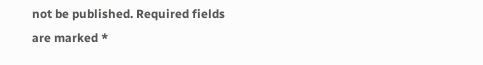not be published. Required fields are marked *